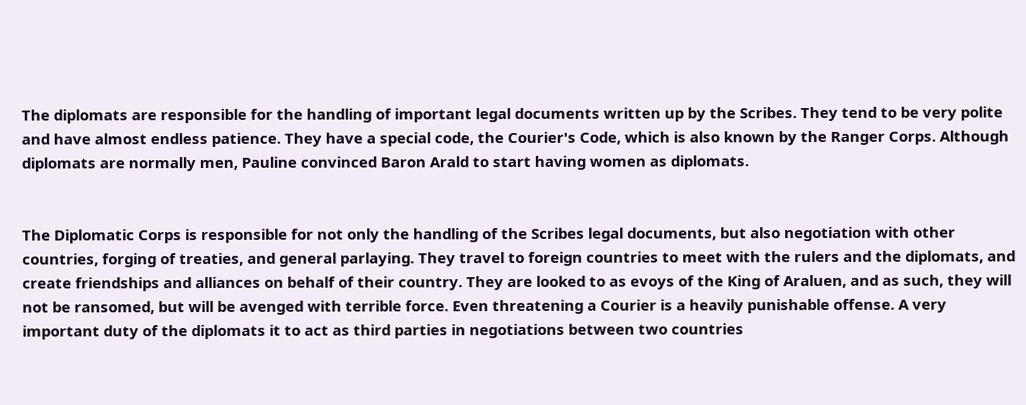The diplomats are responsible for the handling of important legal documents written up by the Scribes. They tend to be very polite and have almost endless patience. They have a special code, the Courier's Code, which is also known by the Ranger Corps. Although diplomats are normally men, Pauline convinced Baron Arald to start having women as diplomats.


The Diplomatic Corps is responsible for not only the handling of the Scribes legal documents, but also negotiation with other countries, forging of treaties, and general parlaying. They travel to foreign countries to meet with the rulers and the diplomats, and create friendships and alliances on behalf of their country. They are looked to as evoys of the King of Araluen, and as such, they will not be ransomed, but will be avenged with terrible force. Even threatening a Courier is a heavily punishable offense. A very important duty of the diplomats it to act as third parties in negotiations between two countries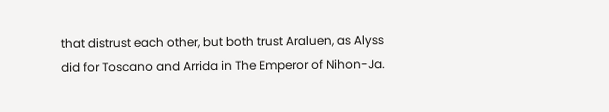that distrust each other, but both trust Araluen, as Alyss did for Toscano and Arrida in The Emperor of Nihon-Ja.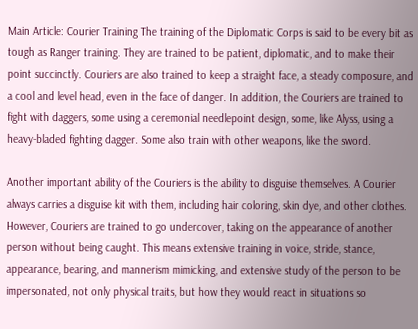Main Article: Courier Training The training of the Diplomatic Corps is said to be every bit as tough as Ranger training. They are trained to be patient, diplomatic, and to make their point succinctly. Couriers are also trained to keep a straight face, a steady composure, and a cool and level head, even in the face of danger. In addition, the Couriers are trained to fight with daggers, some using a ceremonial needlepoint design, some, like Alyss, using a heavy-bladed fighting dagger. Some also train with other weapons, like the sword.

Another important ability of the Couriers is the ability to disguise themselves. A Courier always carries a disguise kit with them, including hair coloring, skin dye, and other clothes. However, Couriers are trained to go undercover, taking on the appearance of another person without being caught. This means extensive training in voice, stride, stance, appearance, bearing, and mannerism mimicking, and extensive study of the person to be impersonated, not only physical traits, but how they would react in situations so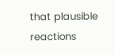that plausible reactions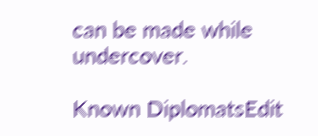can be made while undercover.

Known DiplomatsEdit